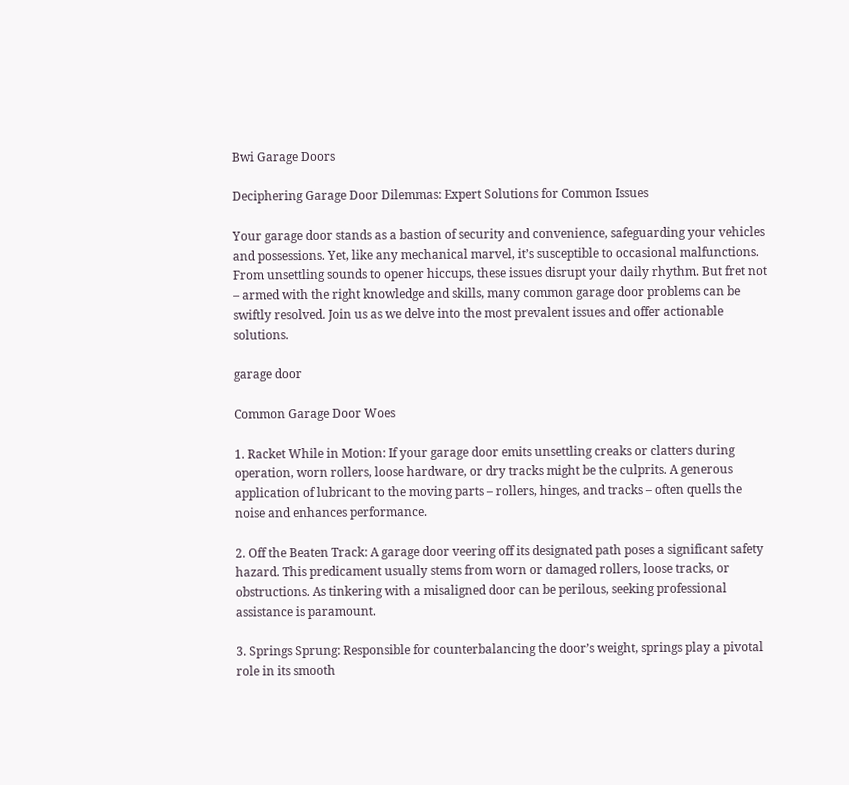Bwi Garage Doors

Deciphering Garage Door Dilemmas: Expert Solutions for Common Issues

Your garage door stands as a bastion of security and convenience, safeguarding your vehicles and possessions. Yet, like any mechanical marvel, it’s susceptible to occasional malfunctions. From unsettling sounds to opener hiccups, these issues disrupt your daily rhythm. But fret not – armed with the right knowledge and skills, many common garage door problems can be swiftly resolved. Join us as we delve into the most prevalent issues and offer actionable solutions.

garage door

Common Garage Door Woes

1. Racket While in Motion: If your garage door emits unsettling creaks or clatters during operation, worn rollers, loose hardware, or dry tracks might be the culprits. A generous application of lubricant to the moving parts – rollers, hinges, and tracks – often quells the noise and enhances performance.

2. Off the Beaten Track: A garage door veering off its designated path poses a significant safety hazard. This predicament usually stems from worn or damaged rollers, loose tracks, or obstructions. As tinkering with a misaligned door can be perilous, seeking professional assistance is paramount.

3. Springs Sprung: Responsible for counterbalancing the door’s weight, springs play a pivotal role in its smooth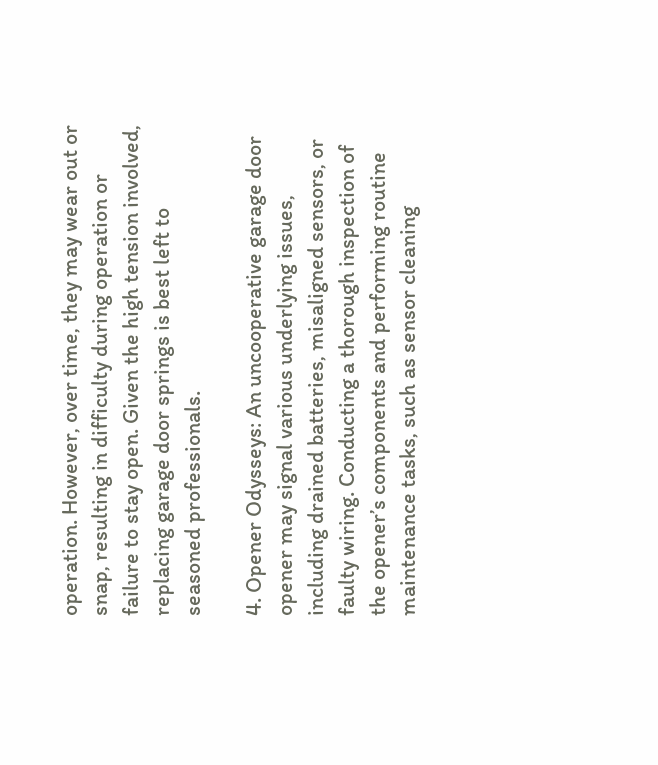operation. However, over time, they may wear out or snap, resulting in difficulty during operation or failure to stay open. Given the high tension involved, replacing garage door springs is best left to seasoned professionals.

4. Opener Odysseys: An uncooperative garage door opener may signal various underlying issues, including drained batteries, misaligned sensors, or faulty wiring. Conducting a thorough inspection of the opener’s components and performing routine maintenance tasks, such as sensor cleaning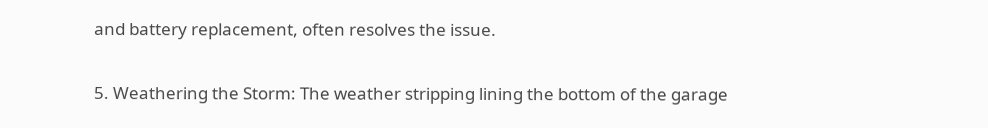and battery replacement, often resolves the issue.

5. Weathering the Storm: The weather stripping lining the bottom of the garage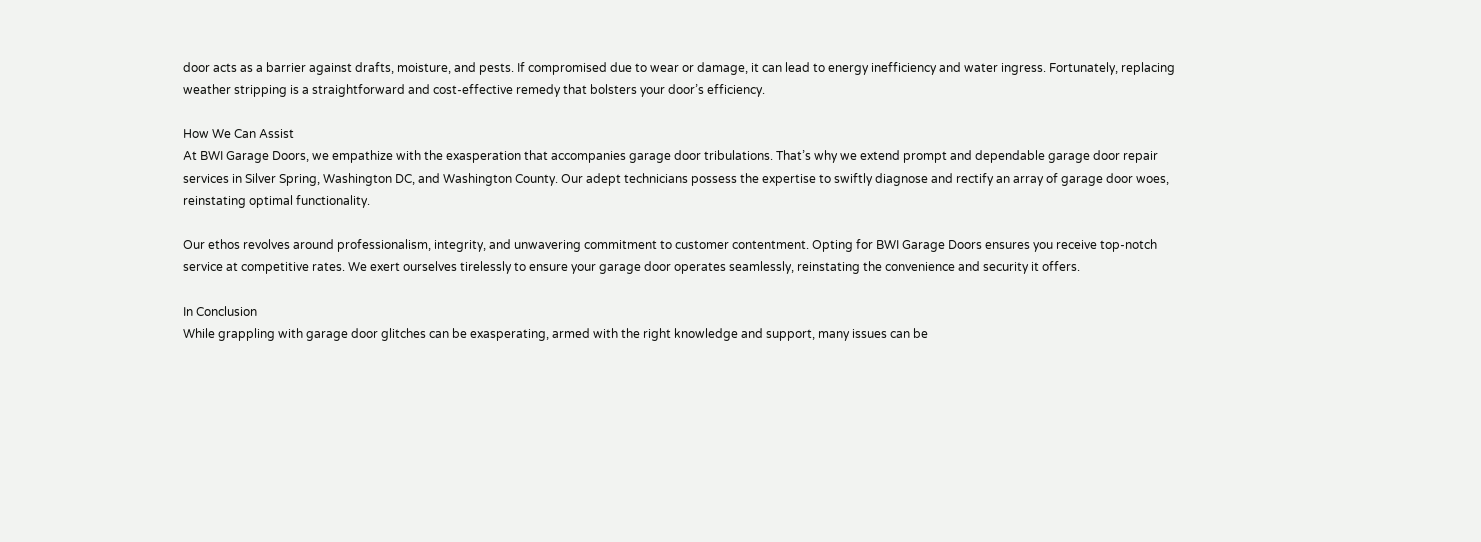door acts as a barrier against drafts, moisture, and pests. If compromised due to wear or damage, it can lead to energy inefficiency and water ingress. Fortunately, replacing weather stripping is a straightforward and cost-effective remedy that bolsters your door’s efficiency.

How We Can Assist
At BWI Garage Doors, we empathize with the exasperation that accompanies garage door tribulations. That’s why we extend prompt and dependable garage door repair services in Silver Spring, Washington DC, and Washington County. Our adept technicians possess the expertise to swiftly diagnose and rectify an array of garage door woes, reinstating optimal functionality.

Our ethos revolves around professionalism, integrity, and unwavering commitment to customer contentment. Opting for BWI Garage Doors ensures you receive top-notch service at competitive rates. We exert ourselves tirelessly to ensure your garage door operates seamlessly, reinstating the convenience and security it offers.

In Conclusion
While grappling with garage door glitches can be exasperating, armed with the right knowledge and support, many issues can be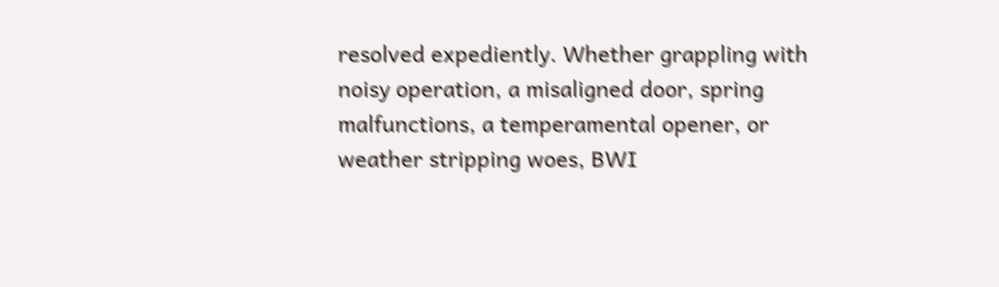resolved expediently. Whether grappling with noisy operation, a misaligned door, spring malfunctions, a temperamental opener, or weather stripping woes, BWI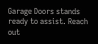Garage Doors stands ready to assist. Reach out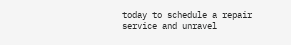today to schedule a repair service and unravel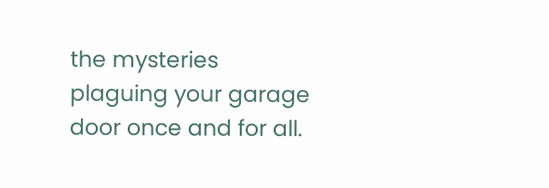the mysteries plaguing your garage door once and for all.